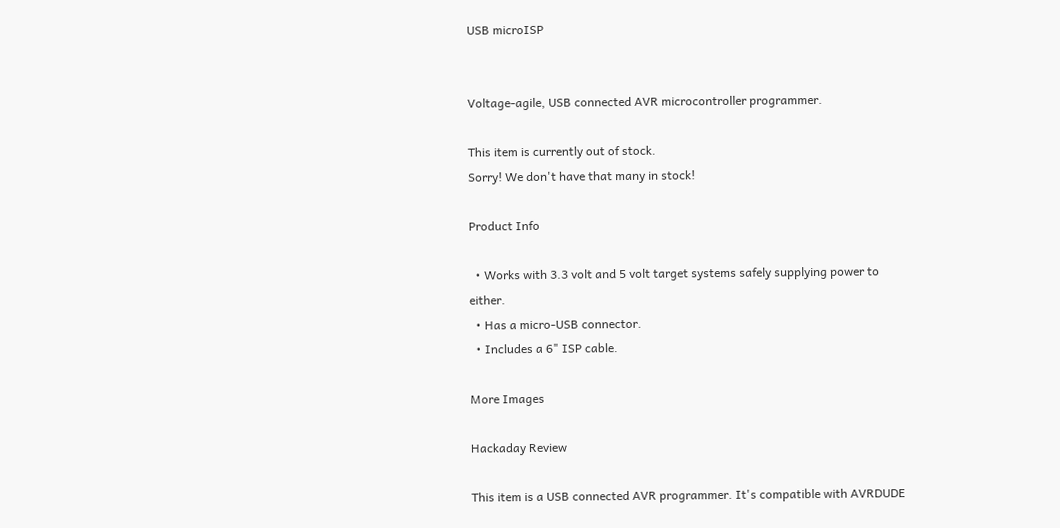USB microISP


Voltage-agile, USB connected AVR microcontroller programmer.

This item is currently out of stock.
Sorry! We don't have that many in stock!

Product Info

  • Works with 3.3 volt and 5 volt target systems safely supplying power to either.
  • Has a micro-USB connector.
  • Includes a 6" ISP cable.

More Images

Hackaday Review

This item is a USB connected AVR programmer. It's compatible with AVRDUDE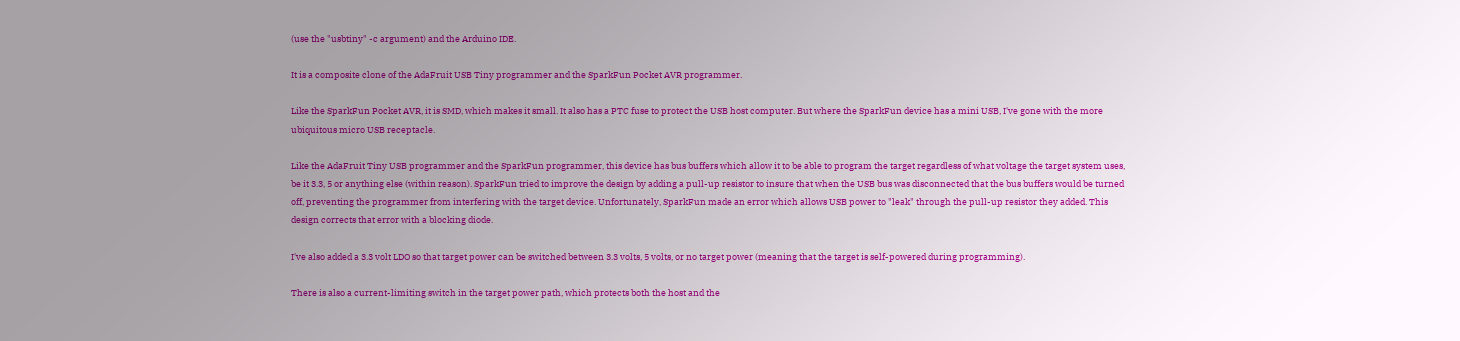(use the "usbtiny" -c argument) and the Arduino IDE.

It is a composite clone of the AdaFruit USB Tiny programmer and the SparkFun Pocket AVR programmer.

Like the SparkFun Pocket AVR, it is SMD, which makes it small. It also has a PTC fuse to protect the USB host computer. But where the SparkFun device has a mini USB, I've gone with the more ubiquitous micro USB receptacle.

Like the AdaFruit Tiny USB programmer and the SparkFun programmer, this device has bus buffers which allow it to be able to program the target regardless of what voltage the target system uses, be it 3.3, 5 or anything else (within reason). SparkFun tried to improve the design by adding a pull-up resistor to insure that when the USB bus was disconnected that the bus buffers would be turned off, preventing the programmer from interfering with the target device. Unfortunately, SparkFun made an error which allows USB power to "leak" through the pull-up resistor they added. This design corrects that error with a blocking diode.

I've also added a 3.3 volt LDO so that target power can be switched between 3.3 volts, 5 volts, or no target power (meaning that the target is self-powered during programming).

There is also a current-limiting switch in the target power path, which protects both the host and the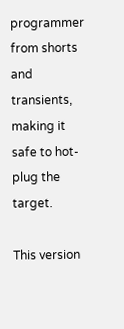programmer from shorts and transients, making it safe to hot-plug the target.

This version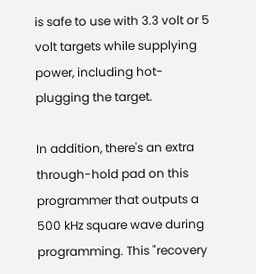is safe to use with 3.3 volt or 5 volt targets while supplying power, including hot-plugging the target.

In addition, there's an extra through-hold pad on this programmer that outputs a 500 kHz square wave during programming. This "recovery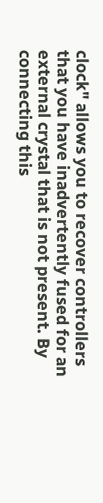clock" allows you to recover controllers that you have inadvertently fused for an external crystal that is not present. By connecting this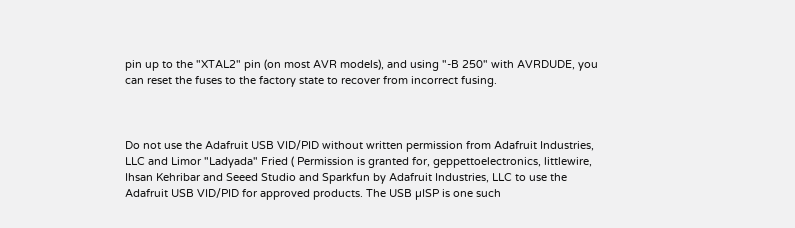pin up to the "XTAL2" pin (on most AVR models), and using "-B 250" with AVRDUDE, you can reset the fuses to the factory state to recover from incorrect fusing.



Do not use the Adafruit USB VID/PID without written permission from Adafruit Industries, LLC and Limor "Ladyada" Fried ( Permission is granted for, geppettoelectronics, littlewire, Ihsan Kehribar and Seeed Studio and Sparkfun by Adafruit Industries, LLC to use the Adafruit USB VID/PID for approved products. The USB µISP is one such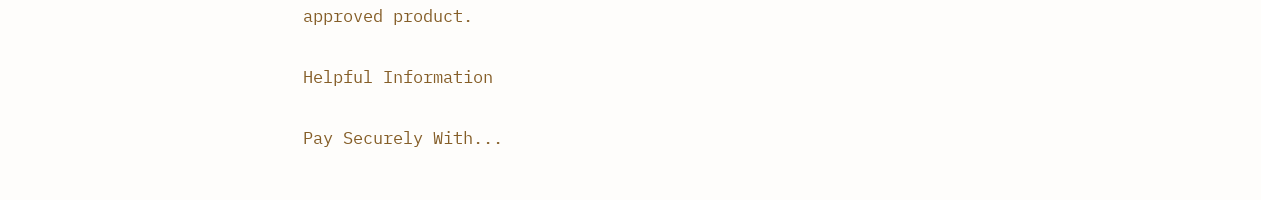approved product.

Helpful Information

Pay Securely With...